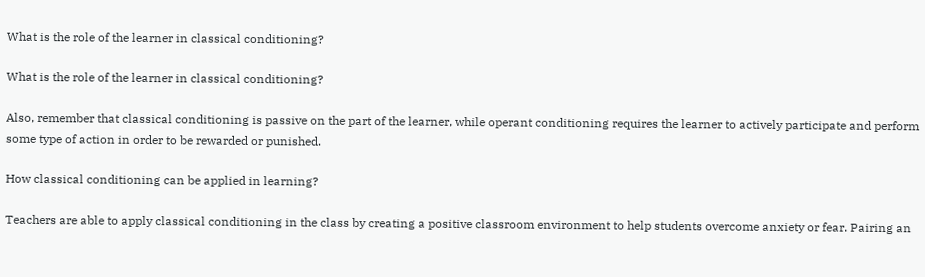What is the role of the learner in classical conditioning?

What is the role of the learner in classical conditioning?

Also, remember that classical conditioning is passive on the part of the learner, while operant conditioning requires the learner to actively participate and perform some type of action in order to be rewarded or punished.

How classical conditioning can be applied in learning?

Teachers are able to apply classical conditioning in the class by creating a positive classroom environment to help students overcome anxiety or fear. Pairing an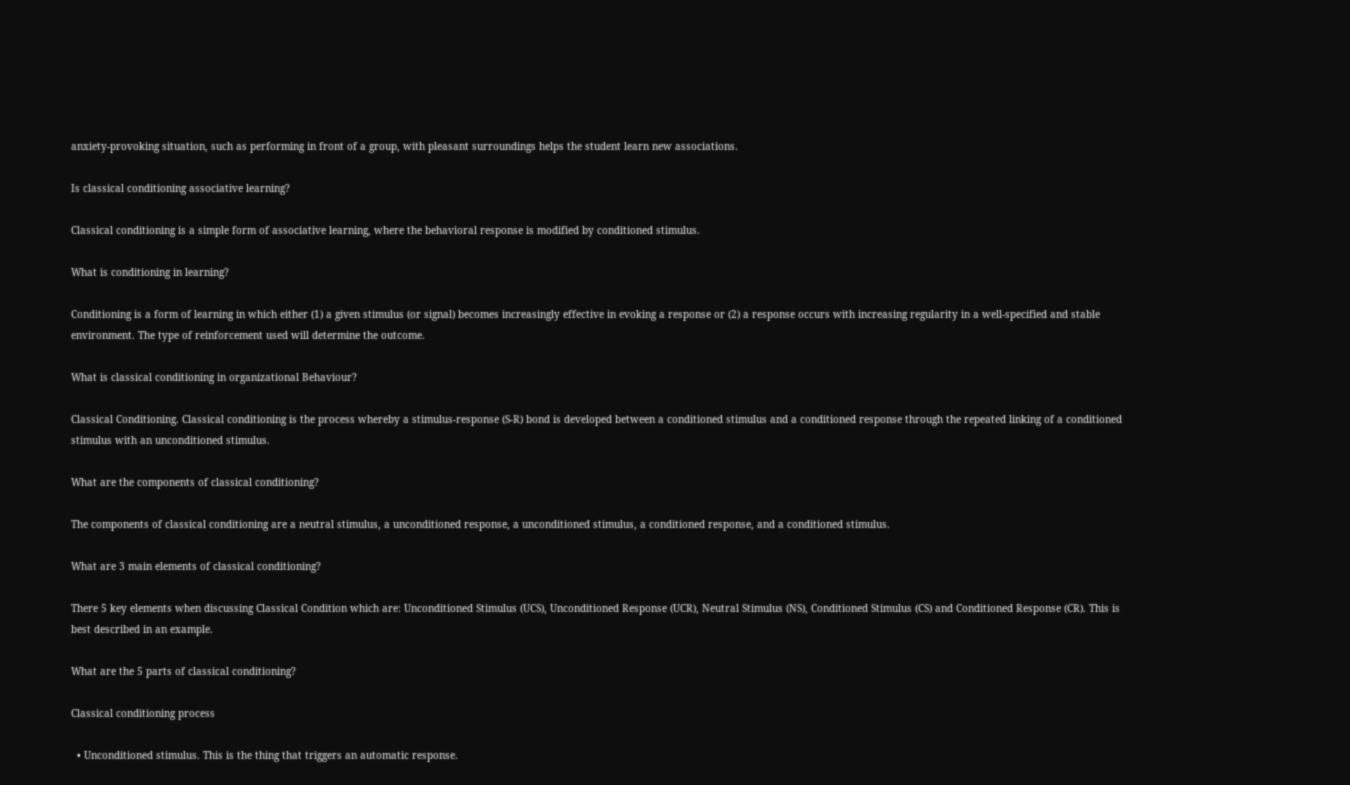anxiety-provoking situation, such as performing in front of a group, with pleasant surroundings helps the student learn new associations.

Is classical conditioning associative learning?

Classical conditioning is a simple form of associative learning, where the behavioral response is modified by conditioned stimulus.

What is conditioning in learning?

Conditioning is a form of learning in which either (1) a given stimulus (or signal) becomes increasingly effective in evoking a response or (2) a response occurs with increasing regularity in a well-specified and stable environment. The type of reinforcement used will determine the outcome.

What is classical conditioning in organizational Behaviour?

Classical Conditioning. Classical conditioning is the process whereby a stimulus-response (S-R) bond is developed between a conditioned stimulus and a conditioned response through the repeated linking of a conditioned stimulus with an unconditioned stimulus.

What are the components of classical conditioning?

The components of classical conditioning are a neutral stimulus, a unconditioned response, a unconditioned stimulus, a conditioned response, and a conditioned stimulus.

What are 3 main elements of classical conditioning?

There 5 key elements when discussing Classical Condition which are: Unconditioned Stimulus (UCS), Unconditioned Response (UCR), Neutral Stimulus (NS), Conditioned Stimulus (CS) and Conditioned Response (CR). This is best described in an example.

What are the 5 parts of classical conditioning?

Classical conditioning process

  • Unconditioned stimulus. This is the thing that triggers an automatic response.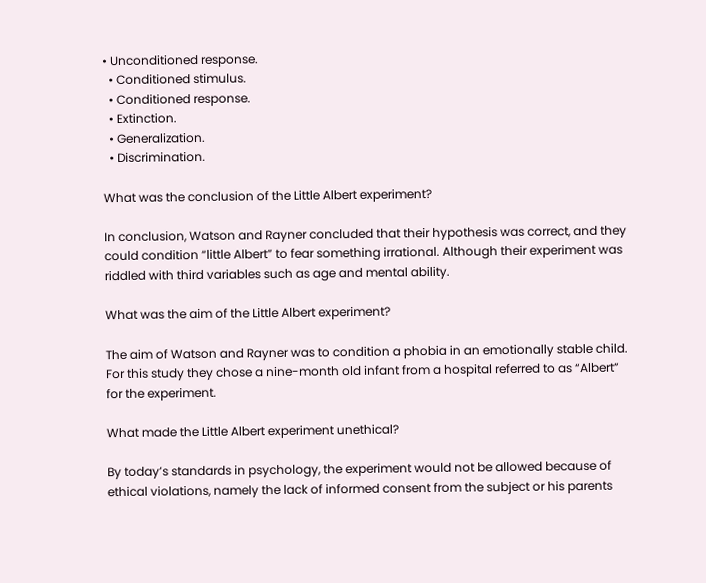• Unconditioned response.
  • Conditioned stimulus.
  • Conditioned response.
  • Extinction.
  • Generalization.
  • Discrimination.

What was the conclusion of the Little Albert experiment?

In conclusion, Watson and Rayner concluded that their hypothesis was correct, and they could condition “little Albert” to fear something irrational. Although their experiment was riddled with third variables such as age and mental ability.

What was the aim of the Little Albert experiment?

The aim of Watson and Rayner was to condition a phobia in an emotionally stable child. For this study they chose a nine-month old infant from a hospital referred to as “Albert” for the experiment.

What made the Little Albert experiment unethical?

By today’s standards in psychology, the experiment would not be allowed because of ethical violations, namely the lack of informed consent from the subject or his parents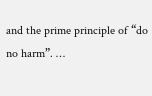and the prime principle of “do no harm”. …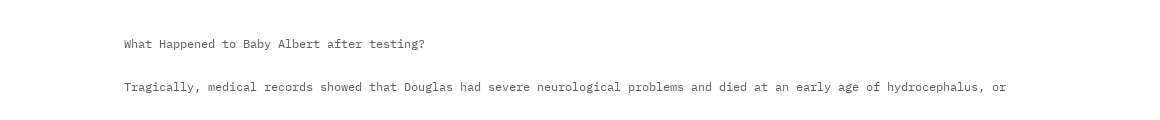What Happened to Baby Albert after testing?

Tragically, medical records showed that Douglas had severe neurological problems and died at an early age of hydrocephalus, or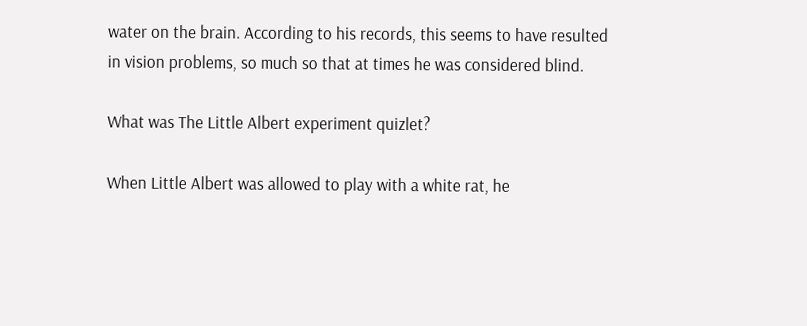water on the brain. According to his records, this seems to have resulted in vision problems, so much so that at times he was considered blind.

What was The Little Albert experiment quizlet?

When Little Albert was allowed to play with a white rat, he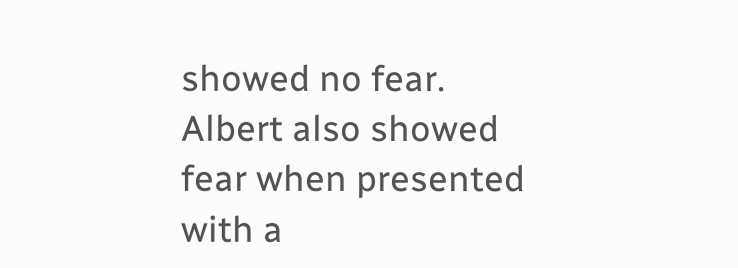showed no fear. Albert also showed fear when presented with a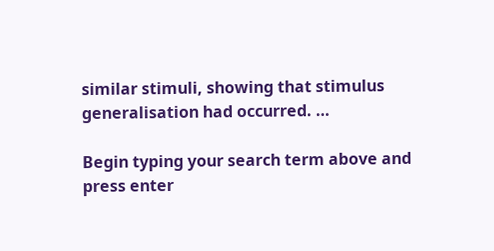similar stimuli, showing that stimulus generalisation had occurred. …

Begin typing your search term above and press enter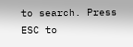to search. Press ESC to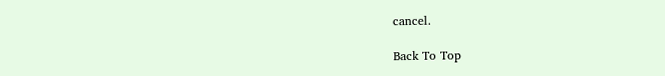cancel.

Back To Top